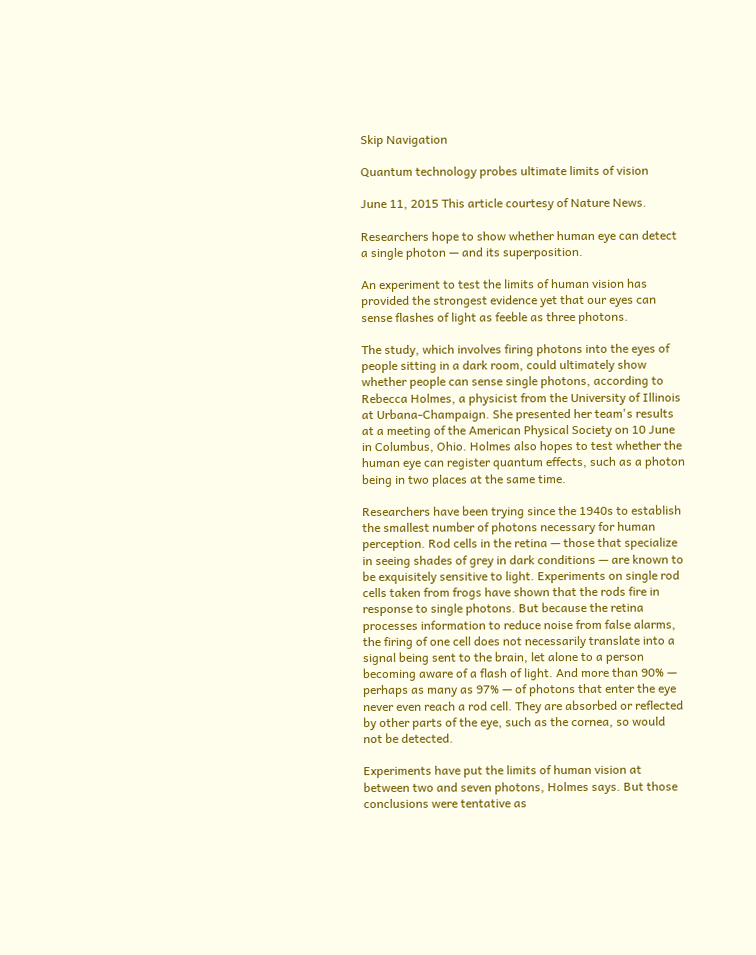Skip Navigation

Quantum technology probes ultimate limits of vision

June 11, 2015 This article courtesy of Nature News.

Researchers hope to show whether human eye can detect a single photon — and its superposition.

An experiment to test the limits of human vision has provided the strongest evidence yet that our eyes can sense flashes of light as feeble as three photons.

The study, which involves firing photons into the eyes of people sitting in a dark room, could ultimately show whether people can sense single photons, according to Rebecca Holmes, a physicist from the University of Illinois at Urbana-Champaign. She presented her team's results at a meeting of the American Physical Society on 10 June in Columbus, Ohio. Holmes also hopes to test whether the human eye can register quantum effects, such as a photon being in two places at the same time.

Researchers have been trying since the 1940s to establish the smallest number of photons necessary for human perception. Rod cells in the retina — those that specialize in seeing shades of grey in dark conditions — are known to be exquisitely sensitive to light. Experiments on single rod cells taken from frogs have shown that the rods fire in response to single photons. But because the retina processes information to reduce noise from false alarms, the firing of one cell does not necessarily translate into a signal being sent to the brain, let alone to a person becoming aware of a flash of light. And more than 90% — perhaps as many as 97% — of photons that enter the eye never even reach a rod cell. They are absorbed or reflected by other parts of the eye, such as the cornea, so would not be detected.

Experiments have put the limits of human vision at between two and seven photons, Holmes says. But those conclusions were tentative as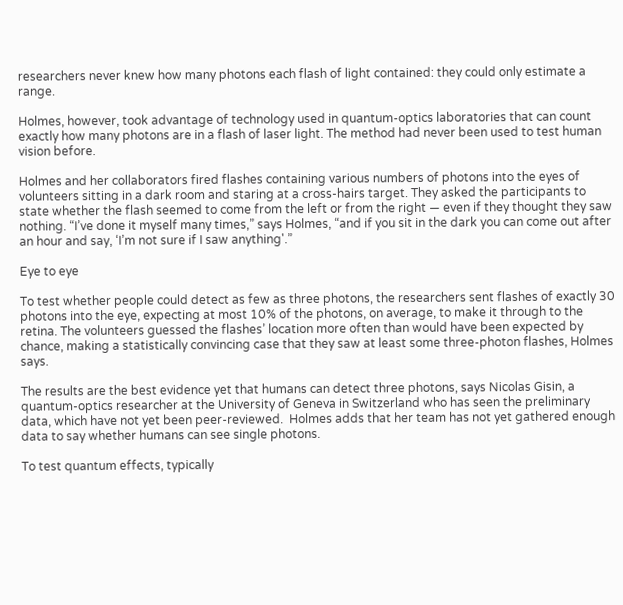researchers never knew how many photons each flash of light contained: they could only estimate a range.

Holmes, however, took advantage of technology used in quantum-optics laboratories that can count exactly how many photons are in a flash of laser light. The method had never been used to test human vision before.

Holmes and her collaborators fired flashes containing various numbers of photons into the eyes of volunteers sitting in a dark room and staring at a cross-hairs target. They asked the participants to state whether the flash seemed to come from the left or from the right — even if they thought they saw nothing. “I’ve done it myself many times,” says Holmes, “and if you sit in the dark you can come out after an hour and say, ‘I’m not sure if I saw anything'.”

Eye to eye

To test whether people could detect as few as three photons, the researchers sent flashes of exactly 30 photons into the eye, expecting at most 10% of the photons, on average, to make it through to the retina. The volunteers guessed the flashes’ location more often than would have been expected by chance, making a statistically convincing case that they saw at least some three-photon flashes, Holmes says.

The results are the best evidence yet that humans can detect three photons, says Nicolas Gisin, a quantum-optics researcher at the University of Geneva in Switzerland who has seen the preliminary data, which have not yet been peer-reviewed.  Holmes adds that her team has not yet gathered enough data to say whether humans can see single photons.

To test quantum effects, typically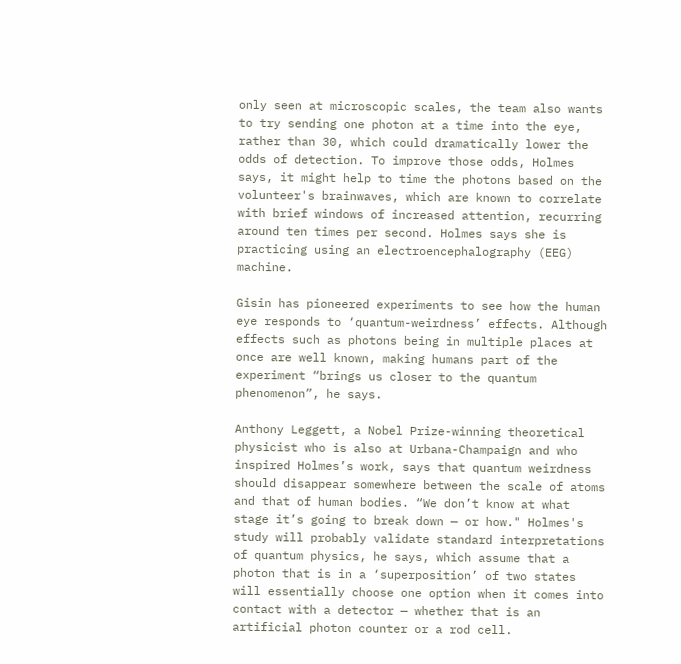only seen at microscopic scales, the team also wants to try sending one photon at a time into the eye, rather than 30, which could dramatically lower the odds of detection. To improve those odds, Holmes says, it might help to time the photons based on the volunteer's brainwaves, which are known to correlate with brief windows of increased attention, recurring around ten times per second. Holmes says she is practicing using an electroencephalography (EEG) machine.

Gisin has pioneered experiments to see how the human eye responds to ‘quantum-weirdness’ effects. Although effects such as photons being in multiple places at once are well known, making humans part of the experiment “brings us closer to the quantum phenomenon”, he says.

Anthony Leggett, a Nobel Prize-winning theoretical physicist who is also at Urbana-Champaign and who inspired Holmes’s work, says that quantum weirdness should disappear somewhere between the scale of atoms and that of human bodies. “We don’t know at what stage it’s going to break down — or how." Holmes's study will probably validate standard interpretations of quantum physics, he says, which assume that a photon that is in a ‘superposition’ of two states will essentially choose one option when it comes into contact with a detector — whether that is an artificial photon counter or a rod cell.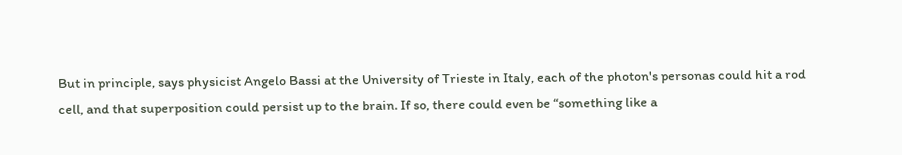But in principle, says physicist Angelo Bassi at the University of Trieste in Italy, each of the photon's personas could hit a rod cell, and that superposition could persist up to the brain. If so, there could even be “something like a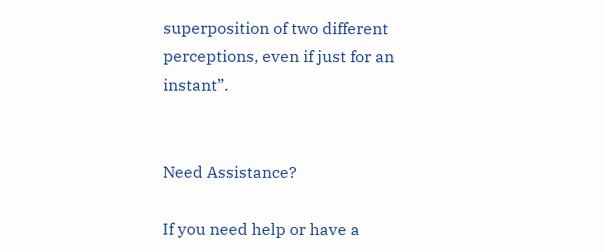superposition of two different perceptions, even if just for an instant”.


Need Assistance?

If you need help or have a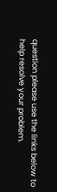question please use the links below to help resolve your problem.